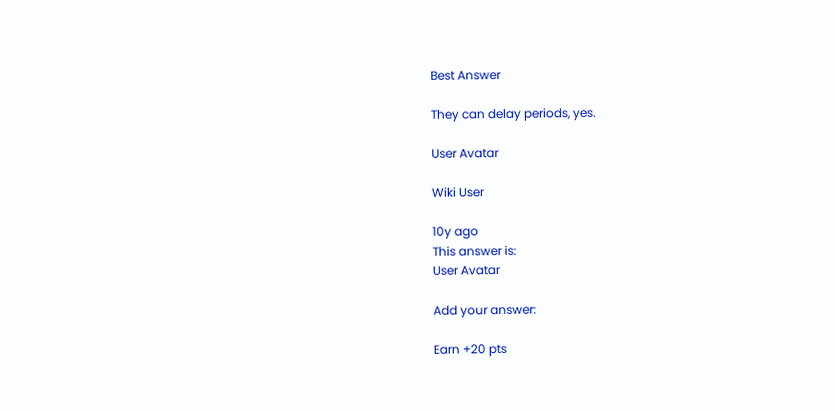Best Answer

They can delay periods, yes.

User Avatar

Wiki User

10y ago
This answer is:
User Avatar

Add your answer:

Earn +20 pts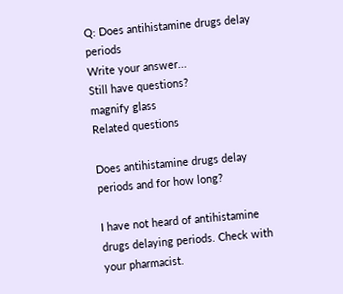Q: Does antihistamine drugs delay periods
Write your answer...
Still have questions?
magnify glass
Related questions

Does antihistamine drugs delay periods and for how long?

I have not heard of antihistamine drugs delaying periods. Check with your pharmacist.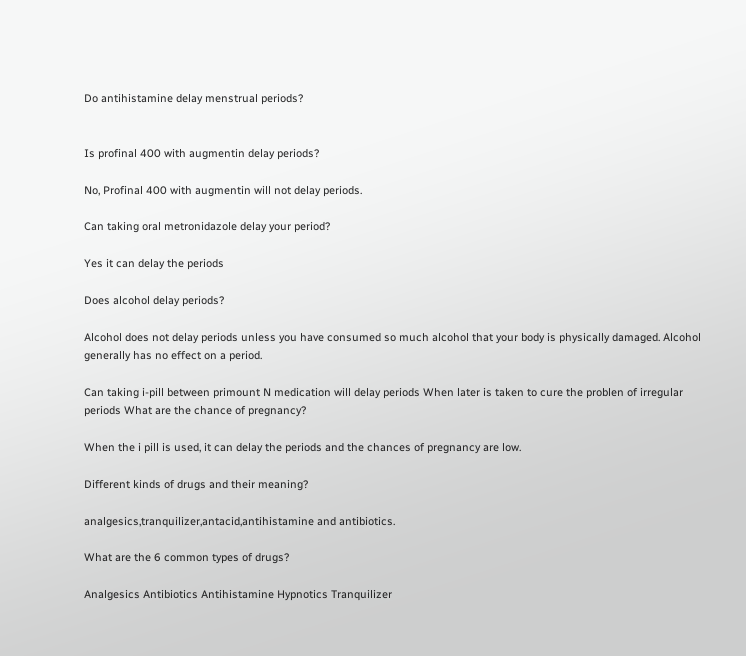Do antihistamine delay menstrual periods?


Is profinal 400 with augmentin delay periods?

No, Profinal 400 with augmentin will not delay periods.

Can taking oral metronidazole delay your period?

Yes it can delay the periods

Does alcohol delay periods?

Alcohol does not delay periods unless you have consumed so much alcohol that your body is physically damaged. Alcohol generally has no effect on a period.

Can taking i-pill between primount N medication will delay periods When later is taken to cure the problen of irregular periods What are the chance of pregnancy?

When the i pill is used, it can delay the periods and the chances of pregnancy are low.

Different kinds of drugs and their meaning?

analgesics,tranquilizer,antacid,antihistamine and antibiotics.

What are the 6 common types of drugs?

Analgesics Antibiotics Antihistamine Hypnotics Tranquilizer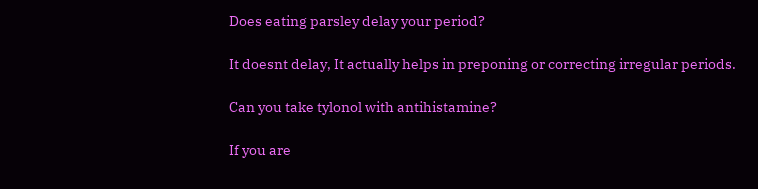Does eating parsley delay your period?

It doesnt delay, It actually helps in preponing or correcting irregular periods.

Can you take tylonol with antihistamine?

If you are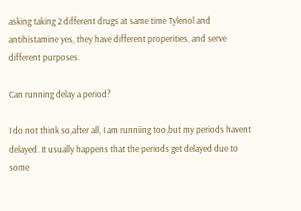asking taking 2 different drugs at same time Tylenol and antihistamine yes, they have different properities, and serve different purposes.

Can running delay a period?

I do not think so,after all, I am runniing too,but my periods havent delayed. It usually happens that the periods get delayed due to some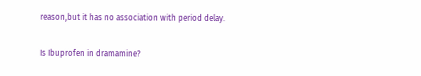reason,but it has no association with period delay.

Is Ibuprofen in dramamine?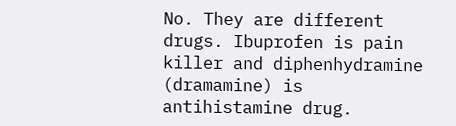No. They are different drugs. Ibuprofen is pain killer and diphenhydramine (dramamine) is antihistamine drug.